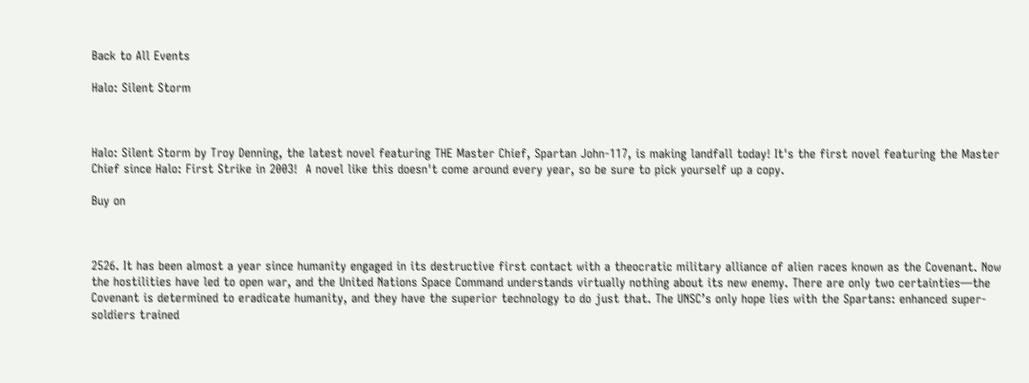Back to All Events

Halo: Silent Storm



Halo: Silent Storm by Troy Denning, the latest novel featuring THE Master Chief, Spartan John-117, is making landfall today! It's the first novel featuring the Master Chief since Halo: First Strike in 2003!  A novel like this doesn't come around every year, so be sure to pick yourself up a copy.

Buy on



2526. It has been almost a year since humanity engaged in its destructive first contact with a theocratic military alliance of alien races known as the Covenant. Now the hostilities have led to open war, and the United Nations Space Command understands virtually nothing about its new enemy. There are only two certainties—the Covenant is determined to eradicate humanity, and they have the superior technology to do just that. The UNSC’s only hope lies with the Spartans: enhanced super-soldiers trained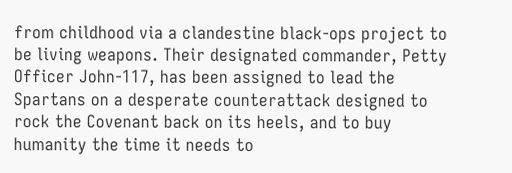from childhood via a clandestine black-ops project to be living weapons. Their designated commander, Petty Officer John-117, has been assigned to lead the Spartans on a desperate counterattack designed to rock the Covenant back on its heels, and to buy humanity the time it needs to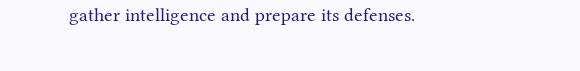gather intelligence and prepare its defenses.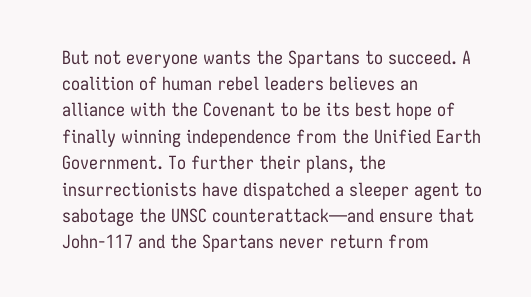But not everyone wants the Spartans to succeed. A coalition of human rebel leaders believes an alliance with the Covenant to be its best hope of finally winning independence from the Unified Earth Government. To further their plans, the insurrectionists have dispatched a sleeper agent to sabotage the UNSC counterattack—and ensure that John-117 and the Spartans never return from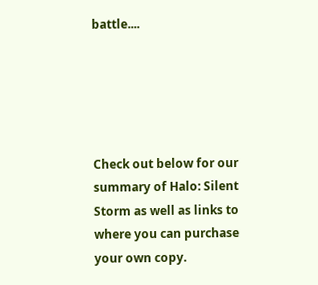battle....





Check out below for our summary of Halo: Silent Storm as well as links to where you can purchase your own copy.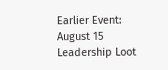Earlier Event: August 15
Leadership Loot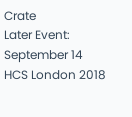Crate
Later Event: September 14
HCS London 2018